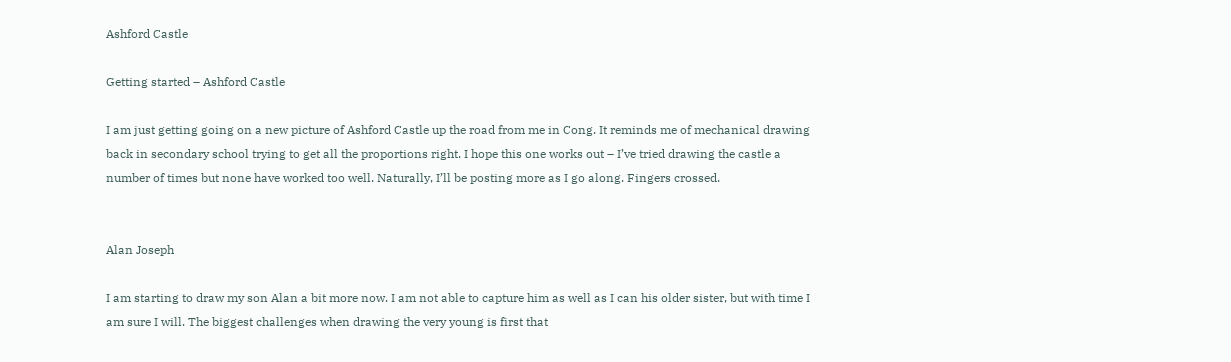Ashford Castle

Getting started – Ashford Castle

I am just getting going on a new picture of Ashford Castle up the road from me in Cong. It reminds me of mechanical drawing back in secondary school trying to get all the proportions right. I hope this one works out – I’ve tried drawing the castle a number of times but none have worked too well. Naturally, I’ll be posting more as I go along. Fingers crossed.


Alan Joseph

I am starting to draw my son Alan a bit more now. I am not able to capture him as well as I can his older sister, but with time I am sure I will. The biggest challenges when drawing the very young is first that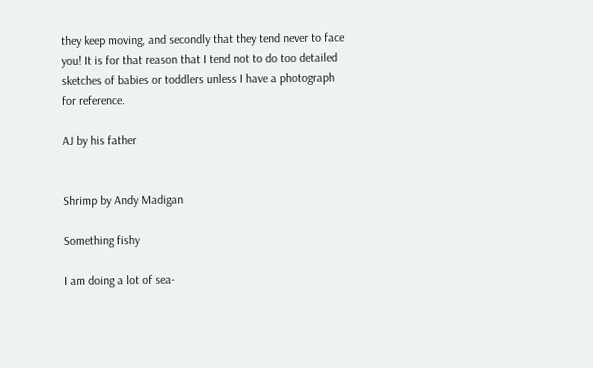they keep moving, and secondly that they tend never to face you! It is for that reason that I tend not to do too detailed sketches of babies or toddlers unless I have a photograph for reference.

AJ by his father


Shrimp by Andy Madigan

Something fishy

I am doing a lot of sea-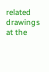related drawings at the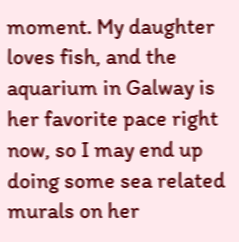moment. My daughter loves fish, and the aquarium in Galway is her favorite pace right now, so I may end up doing some sea related murals on her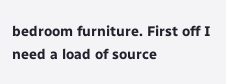bedroom furniture. First off I need a load of source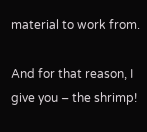material to work from.

And for that reason, I give you – the shrimp!